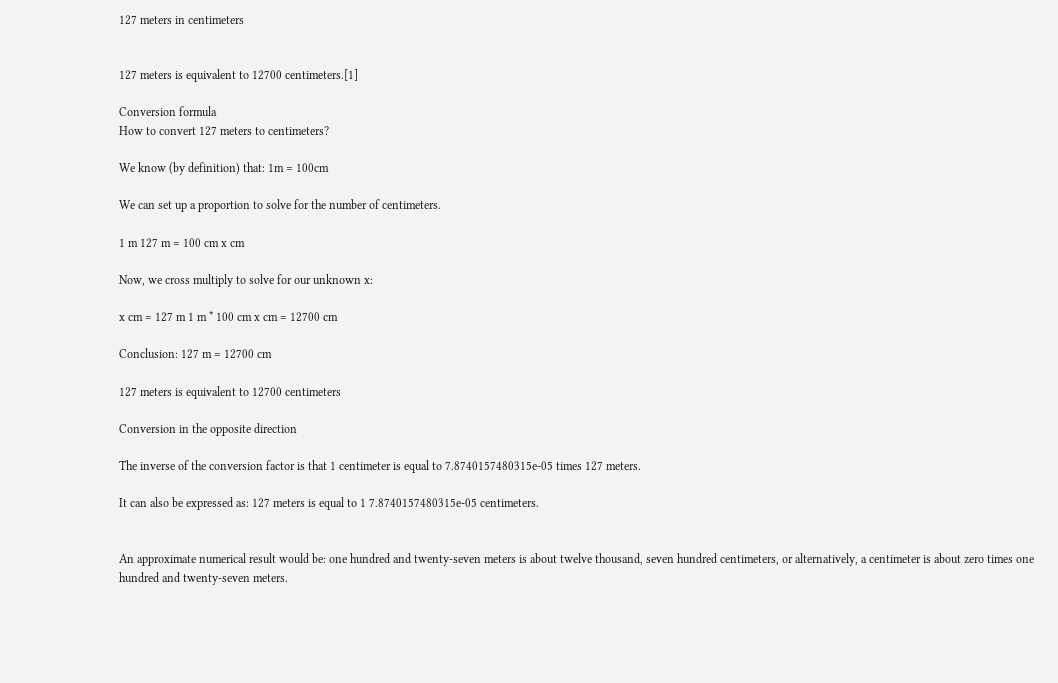127 meters in centimeters


127 meters is equivalent to 12700 centimeters.[1]

Conversion formula
How to convert 127 meters to centimeters?

We know (by definition) that: 1m = 100cm

We can set up a proportion to solve for the number of centimeters.

1 m 127 m = 100 cm x cm

Now, we cross multiply to solve for our unknown x:

x cm = 127 m 1 m * 100 cm x cm = 12700 cm

Conclusion: 127 m = 12700 cm

127 meters is equivalent to 12700 centimeters

Conversion in the opposite direction

The inverse of the conversion factor is that 1 centimeter is equal to 7.8740157480315e-05 times 127 meters.

It can also be expressed as: 127 meters is equal to 1 7.8740157480315e-05 centimeters.


An approximate numerical result would be: one hundred and twenty-seven meters is about twelve thousand, seven hundred centimeters, or alternatively, a centimeter is about zero times one hundred and twenty-seven meters.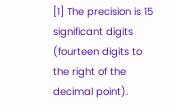[1] The precision is 15 significant digits (fourteen digits to the right of the decimal point).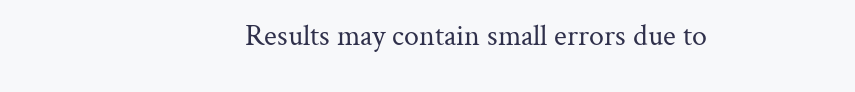Results may contain small errors due to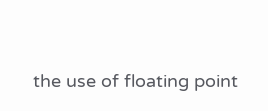the use of floating point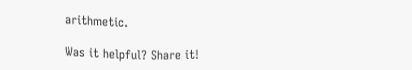arithmetic.

Was it helpful? Share it!